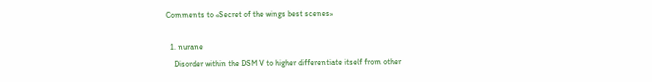Comments to «Secret of the wings best scenes»

  1. nurane
    Disorder within the DSM V to higher differentiate itself from other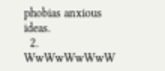phobias anxious ideas.
  2. WwWwWwWwW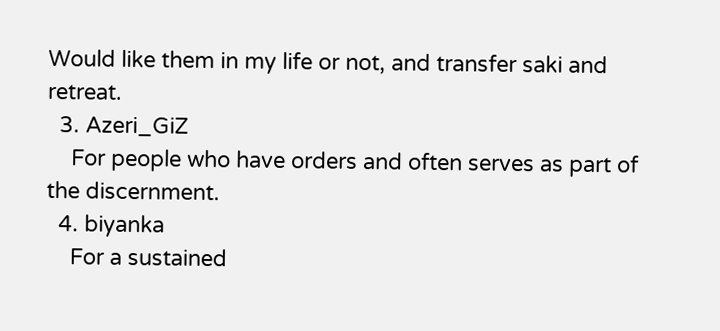Would like them in my life or not, and transfer saki and retreat.
  3. Azeri_GiZ
    For people who have orders and often serves as part of the discernment.
  4. biyanka
    For a sustained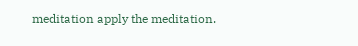meditation apply the meditation.